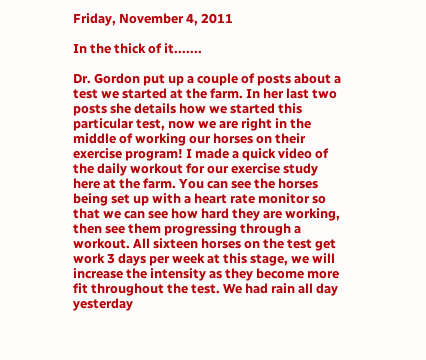Friday, November 4, 2011

In the thick of it.......

Dr. Gordon put up a couple of posts about a test we started at the farm. In her last two posts she details how we started this particular test, now we are right in the middle of working our horses on their exercise program! I made a quick video of the daily workout for our exercise study here at the farm. You can see the horses being set up with a heart rate monitor so that we can see how hard they are working, then see them progressing through a workout. All sixteen horses on the test get work 3 days per week at this stage, we will increase the intensity as they become more fit throughout the test. We had rain all day yesterday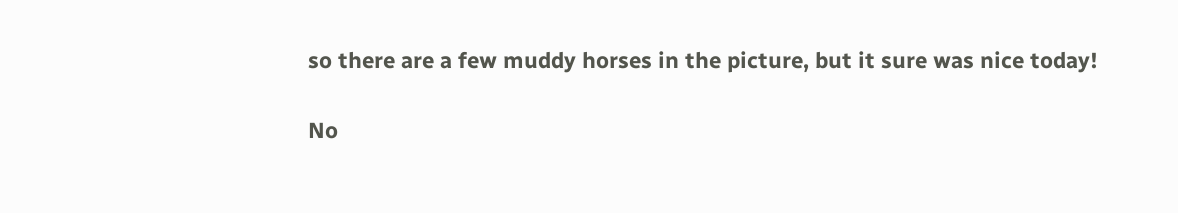so there are a few muddy horses in the picture, but it sure was nice today!

No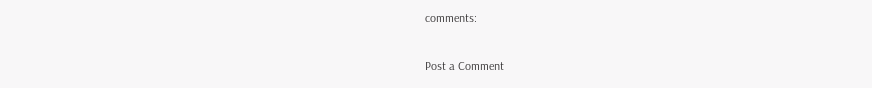comments:

Post a Comment